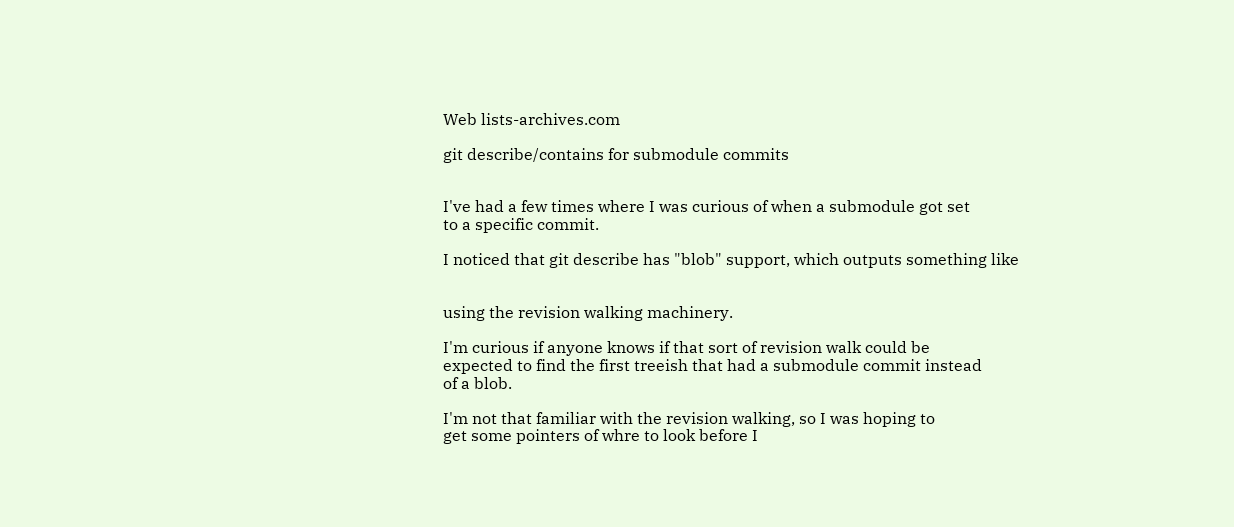Web lists-archives.com

git describe/contains for submodule commits


I've had a few times where I was curious of when a submodule got set
to a specific commit.

I noticed that git describe has "blob" support, which outputs something like


using the revision walking machinery.

I'm curious if anyone knows if that sort of revision walk could be
expected to find the first treeish that had a submodule commit instead
of a blob.

I'm not that familiar with the revision walking, so I was hoping to
get some pointers of whre to look before I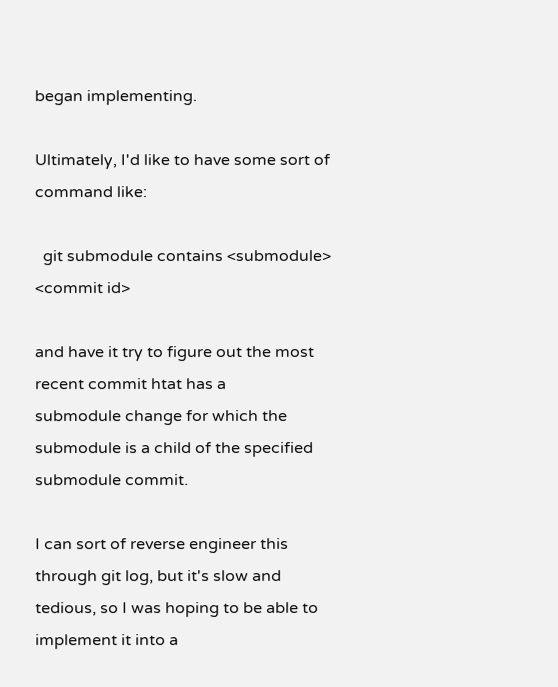began implementing.

Ultimately, I'd like to have some sort of command like:

  git submodule contains <submodule> <commit id>

and have it try to figure out the most recent commit htat has a
submodule change for which the submodule is a child of the specified
submodule commit.

I can sort of reverse engineer this through git log, but it's slow and
tedious, so I was hoping to be able to implement it into a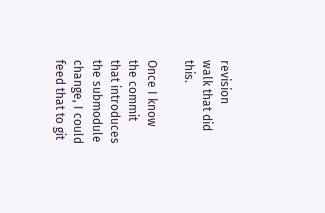revision
walk that did this.

Once I know the commit that introduces the submodule change, I could
feed that to git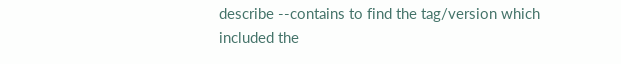describe --contains to find the tag/version which
included the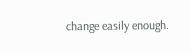change easily enough.